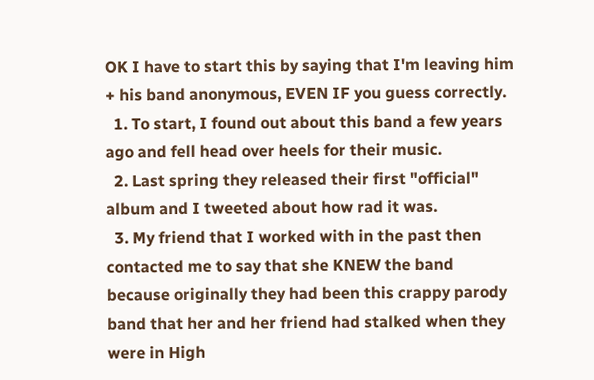OK I have to start this by saying that I'm leaving him + his band anonymous, EVEN IF you guess correctly.
  1. To start, I found out about this band a few years ago and fell head over heels for their music.
  2. Last spring they released their first "official" album and I tweeted about how rad it was.
  3. My friend that I worked with in the past then contacted me to say that she KNEW the band because originally they had been this crappy parody band that her and her friend had stalked when they were in High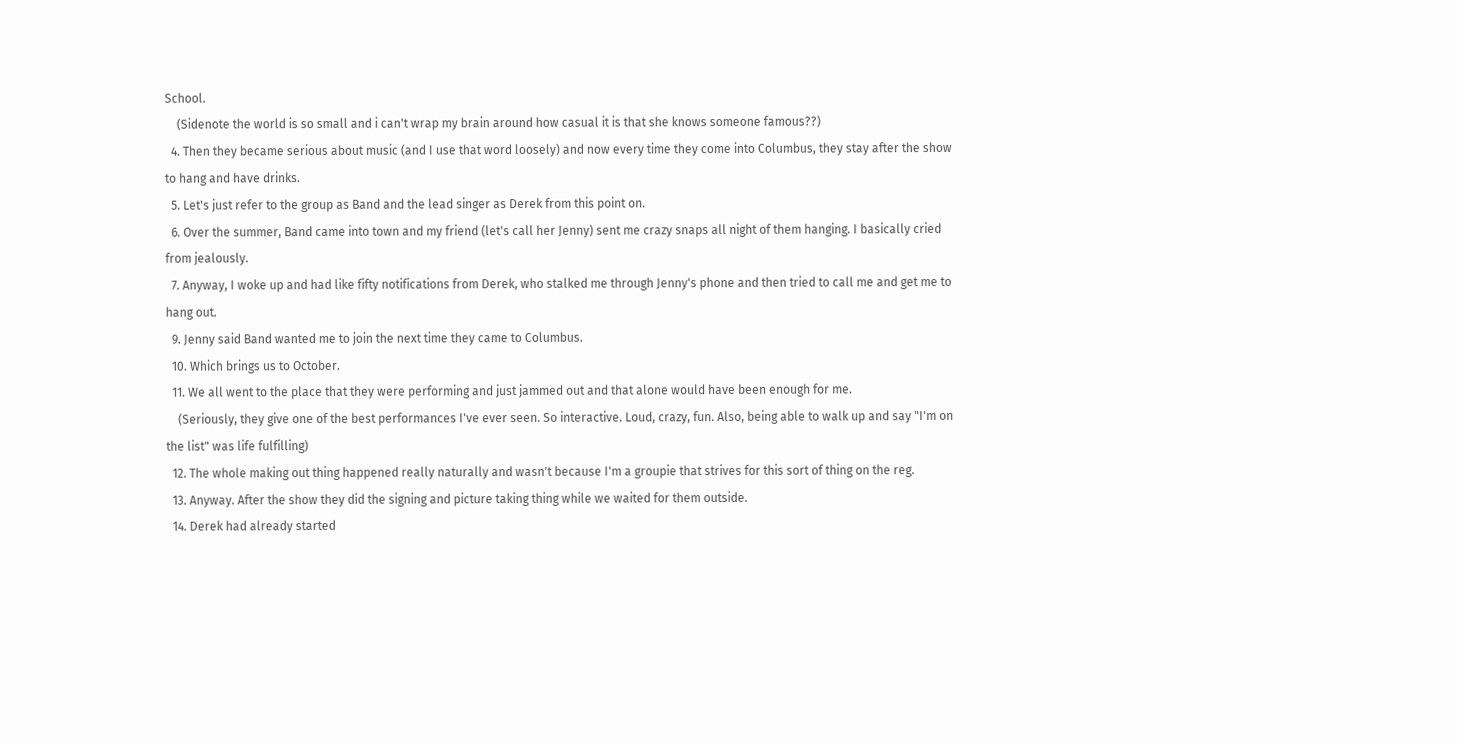School.
    (Sidenote the world is so small and i can't wrap my brain around how casual it is that she knows someone famous??)
  4. Then they became serious about music (and I use that word loosely) and now every time they come into Columbus, they stay after the show to hang and have drinks.
  5. Let's just refer to the group as Band and the lead singer as Derek from this point on.
  6. Over the summer, Band came into town and my friend (let's call her Jenny) sent me crazy snaps all night of them hanging. I basically cried from jealously.
  7. Anyway, I woke up and had like fifty notifications from Derek, who stalked me through Jenny's phone and then tried to call me and get me to hang out.
  9. Jenny said Band wanted me to join the next time they came to Columbus.
  10. Which brings us to October.
  11. We all went to the place that they were performing and just jammed out and that alone would have been enough for me.
    (Seriously, they give one of the best performances I've ever seen. So interactive. Loud, crazy, fun. Also, being able to walk up and say "I'm on the list" was life fulfilling)
  12. The whole making out thing happened really naturally and wasn't because I'm a groupie that strives for this sort of thing on the reg.
  13. Anyway. After the show they did the signing and picture taking thing while we waited for them outside.
  14. Derek had already started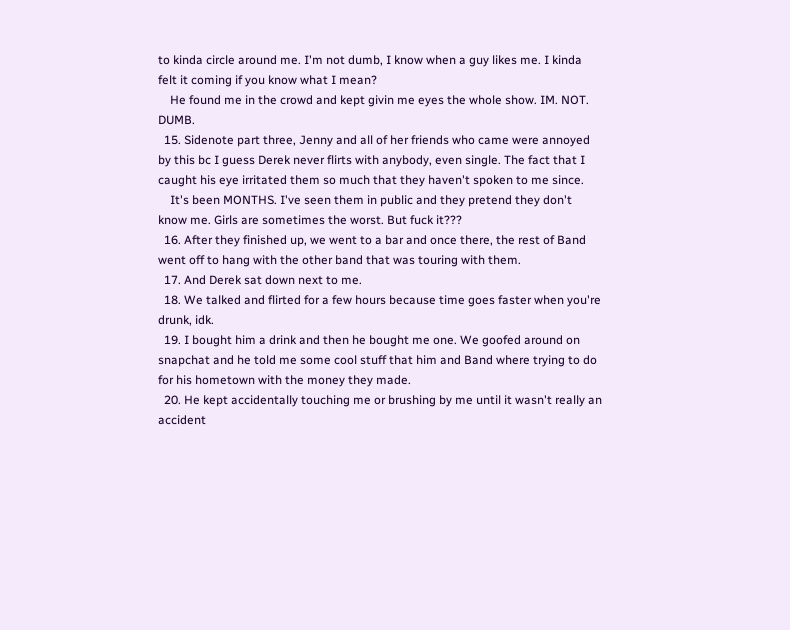to kinda circle around me. I'm not dumb, I know when a guy likes me. I kinda felt it coming if you know what I mean?
    He found me in the crowd and kept givin me eyes the whole show. IM. NOT. DUMB.
  15. Sidenote part three, Jenny and all of her friends who came were annoyed by this bc I guess Derek never flirts with anybody, even single. The fact that I caught his eye irritated them so much that they haven't spoken to me since.
    It's been MONTHS. I've seen them in public and they pretend they don't know me. Girls are sometimes the worst. But fuck it???
  16. After they finished up, we went to a bar and once there, the rest of Band went off to hang with the other band that was touring with them.
  17. And Derek sat down next to me.
  18. We talked and flirted for a few hours because time goes faster when you're drunk, idk.
  19. I bought him a drink and then he bought me one. We goofed around on snapchat and he told me some cool stuff that him and Band where trying to do for his hometown with the money they made.
  20. He kept accidentally touching me or brushing by me until it wasn't really an accident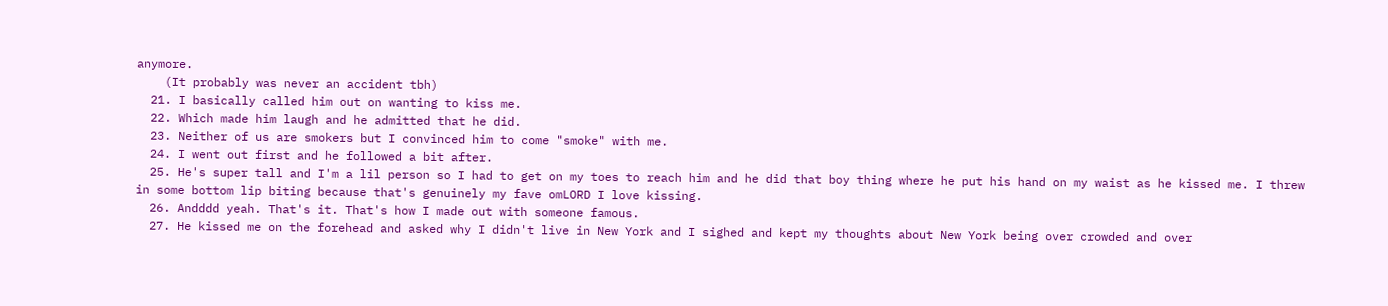anymore.
    (It probably was never an accident tbh)
  21. I basically called him out on wanting to kiss me.
  22. Which made him laugh and he admitted that he did.
  23. Neither of us are smokers but I convinced him to come "smoke" with me.
  24. I went out first and he followed a bit after.
  25. He's super tall and I'm a lil person so I had to get on my toes to reach him and he did that boy thing where he put his hand on my waist as he kissed me. I threw in some bottom lip biting because that's genuinely my fave omLORD I love kissing.
  26. Andddd yeah. That's it. That's how I made out with someone famous.
  27. He kissed me on the forehead and asked why I didn't live in New York and I sighed and kept my thoughts about New York being over crowded and over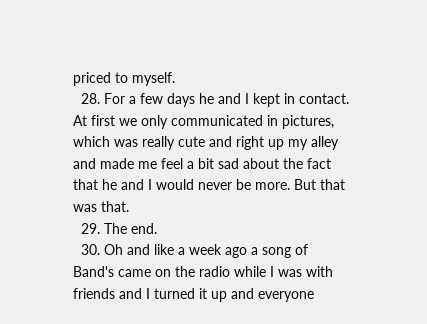priced to myself.
  28. For a few days he and I kept in contact. At first we only communicated in pictures, which was really cute and right up my alley and made me feel a bit sad about the fact that he and I would never be more. But that was that.
  29. The end.
  30. Oh and like a week ago a song of Band's came on the radio while I was with friends and I turned it up and everyone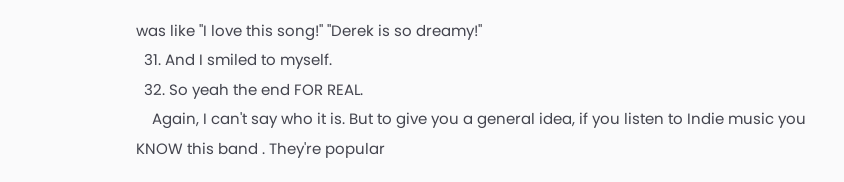was like "I love this song!" "Derek is so dreamy!"
  31. And I smiled to myself.
  32. So yeah the end FOR REAL.
    Again, I can't say who it is. But to give you a general idea, if you listen to Indie music you KNOW this band . They're popular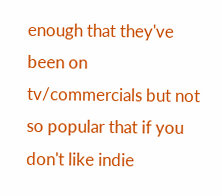enough that they've been on tv/commercials but not so popular that if you don't like indie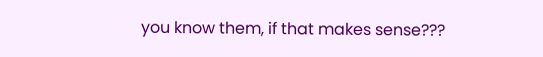you know them, if that makes sense???